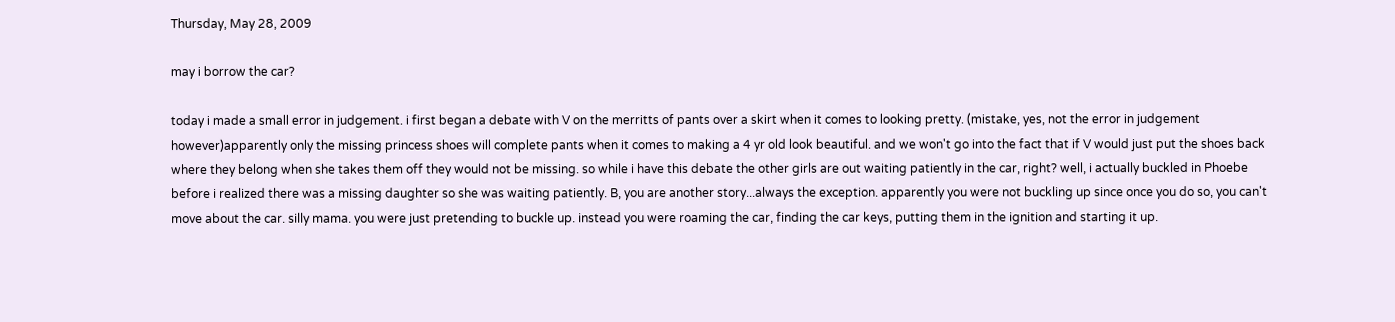Thursday, May 28, 2009

may i borrow the car?

today i made a small error in judgement. i first began a debate with V on the merritts of pants over a skirt when it comes to looking pretty. (mistake, yes, not the error in judgement however)apparently only the missing princess shoes will complete pants when it comes to making a 4 yr old look beautiful. and we won't go into the fact that if V would just put the shoes back where they belong when she takes them off they would not be missing. so while i have this debate the other girls are out waiting patiently in the car, right? well, i actually buckled in Phoebe before i realized there was a missing daughter so she was waiting patiently. B, you are another story...always the exception. apparently you were not buckling up since once you do so, you can't move about the car. silly mama. you were just pretending to buckle up. instead you were roaming the car, finding the car keys, putting them in the ignition and starting it up.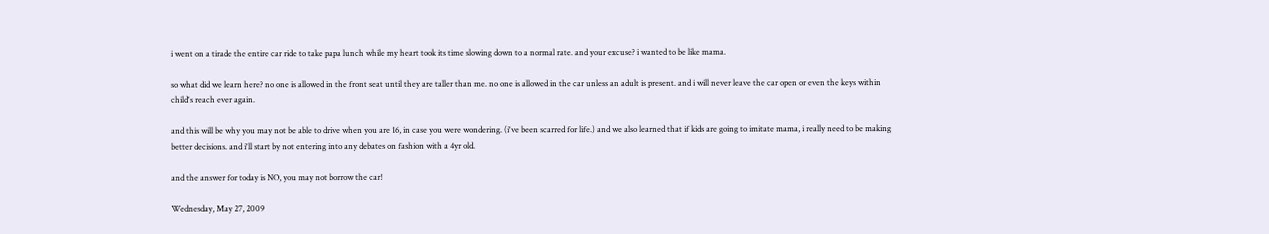i went on a tirade the entire car ride to take papa lunch while my heart took its time slowing down to a normal rate. and your excuse? i wanted to be like mama.

so what did we learn here? no one is allowed in the front seat until they are taller than me. no one is allowed in the car unless an adult is present. and i will never leave the car open or even the keys within child's reach ever again.

and this will be why you may not be able to drive when you are 16, in case you were wondering. (i've been scarred for life.) and we also learned that if kids are going to imitate mama, i really need to be making better decisions. and i'll start by not entering into any debates on fashion with a 4yr old.

and the answer for today is NO, you may not borrow the car!

Wednesday, May 27, 2009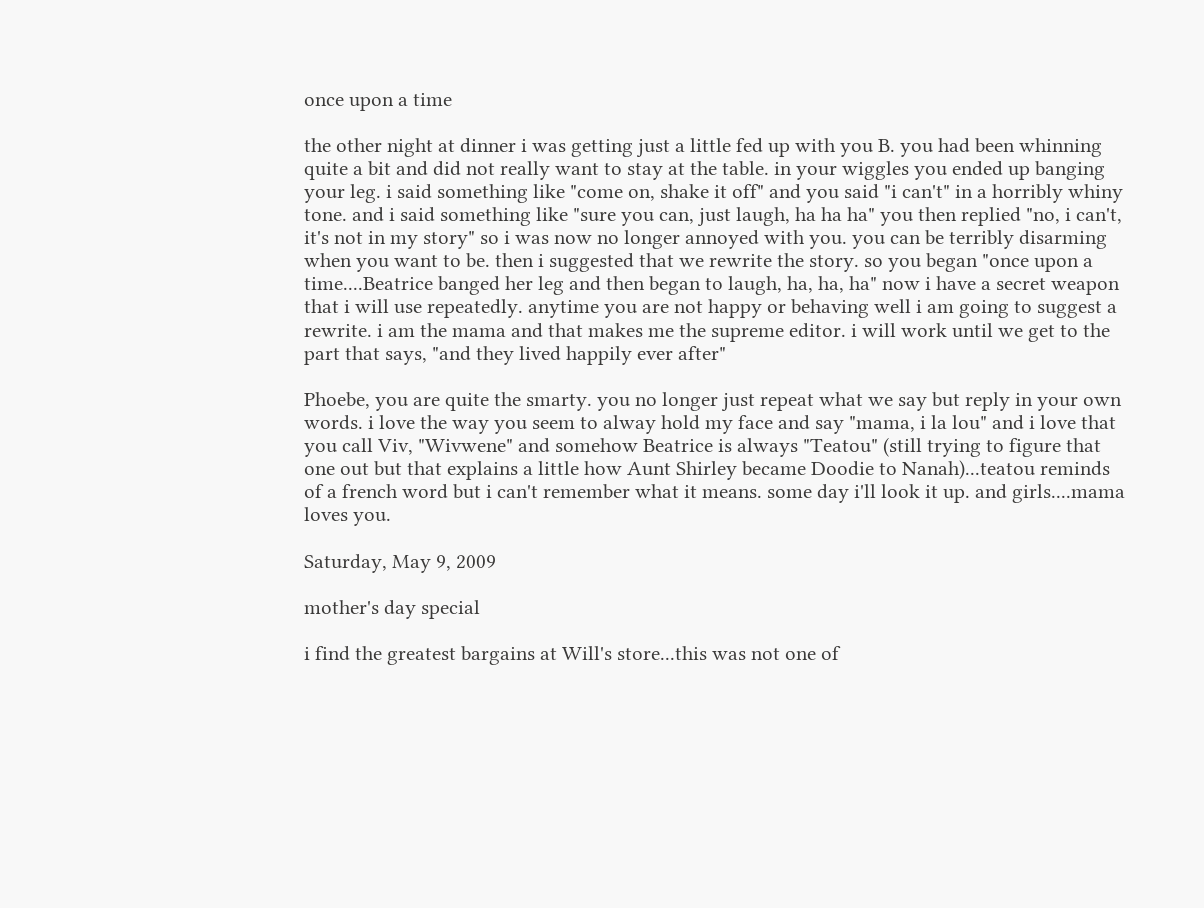once upon a time

the other night at dinner i was getting just a little fed up with you B. you had been whinning quite a bit and did not really want to stay at the table. in your wiggles you ended up banging your leg. i said something like "come on, shake it off" and you said "i can't" in a horribly whiny tone. and i said something like "sure you can, just laugh, ha ha ha" you then replied "no, i can't, it's not in my story" so i was now no longer annoyed with you. you can be terribly disarming when you want to be. then i suggested that we rewrite the story. so you began "once upon a time....Beatrice banged her leg and then began to laugh, ha, ha, ha" now i have a secret weapon that i will use repeatedly. anytime you are not happy or behaving well i am going to suggest a rewrite. i am the mama and that makes me the supreme editor. i will work until we get to the part that says, "and they lived happily ever after"

Phoebe, you are quite the smarty. you no longer just repeat what we say but reply in your own words. i love the way you seem to alway hold my face and say "mama, i la lou" and i love that you call Viv, "Wivwene" and somehow Beatrice is always "Teatou" (still trying to figure that one out but that explains a little how Aunt Shirley became Doodie to Nanah)...teatou reminds of a french word but i can't remember what it means. some day i'll look it up. and girls....mama loves you.

Saturday, May 9, 2009

mother's day special

i find the greatest bargains at Will's store...this was not one of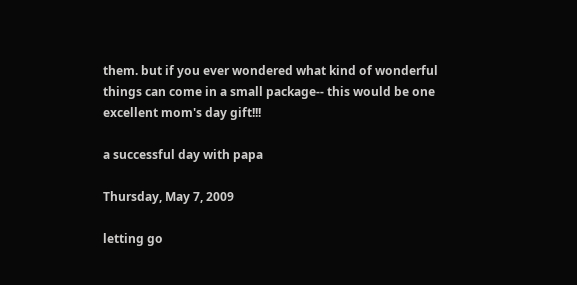them. but if you ever wondered what kind of wonderful things can come in a small package-- this would be one excellent mom's day gift!!!

a successful day with papa

Thursday, May 7, 2009

letting go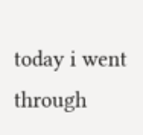today i went through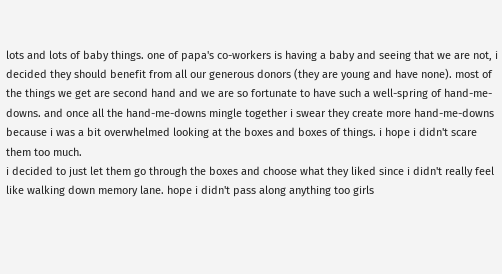lots and lots of baby things. one of papa's co-workers is having a baby and seeing that we are not, i decided they should benefit from all our generous donors (they are young and have none). most of the things we get are second hand and we are so fortunate to have such a well-spring of hand-me-downs. and once all the hand-me-downs mingle together i swear they create more hand-me-downs because i was a bit overwhelmed looking at the boxes and boxes of things. i hope i didn't scare them too much.
i decided to just let them go through the boxes and choose what they liked since i didn't really feel like walking down memory lane. hope i didn't pass along anything too girls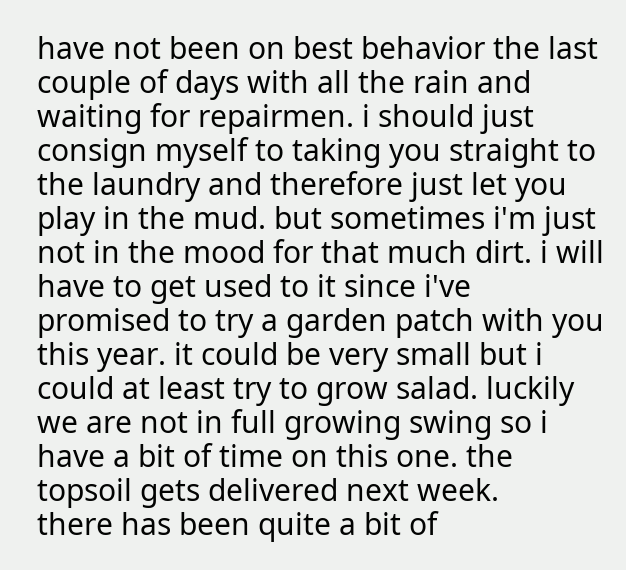have not been on best behavior the last couple of days with all the rain and waiting for repairmen. i should just consign myself to taking you straight to the laundry and therefore just let you play in the mud. but sometimes i'm just not in the mood for that much dirt. i will have to get used to it since i've promised to try a garden patch with you this year. it could be very small but i could at least try to grow salad. luckily we are not in full growing swing so i have a bit of time on this one. the topsoil gets delivered next week.
there has been quite a bit of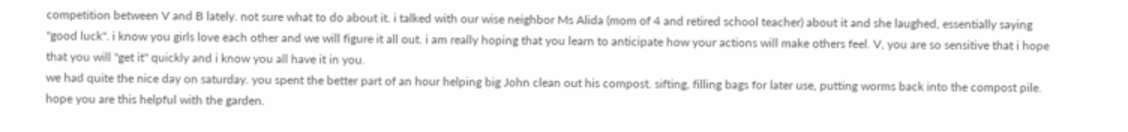competition between V and B lately. not sure what to do about it. i talked with our wise neighbor Ms Alida (mom of 4 and retired school teacher) about it and she laughed, essentially saying "good luck". i know you girls love each other and we will figure it all out. i am really hoping that you learn to anticipate how your actions will make others feel. V, you are so sensitive that i hope that you will "get it" quickly and i know you all have it in you.
we had quite the nice day on saturday. you spent the better part of an hour helping big John clean out his compost. sifting, filling bags for later use, putting worms back into the compost pile. hope you are this helpful with the garden.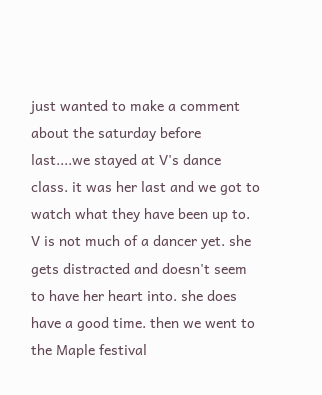just wanted to make a comment about the saturday before last....we stayed at V's dance class. it was her last and we got to watch what they have been up to. V is not much of a dancer yet. she gets distracted and doesn't seem to have her heart into. she does have a good time. then we went to the Maple festival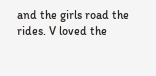and the girls road the rides. V loved the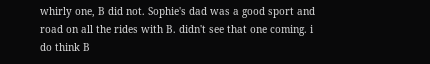whirly one, B did not. Sophie's dad was a good sport and road on all the rides with B. didn't see that one coming. i do think B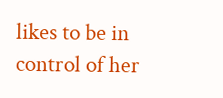likes to be in control of her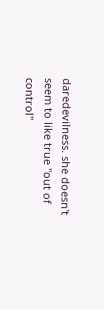daredevilness. she doesn't seem to like true "out of control"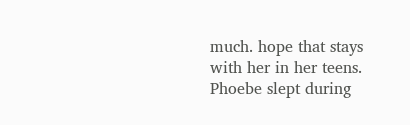much. hope that stays with her in her teens. Phoebe slept during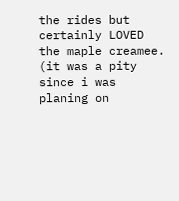the rides but certainly LOVED the maple creamee. (it was a pity since i was planing on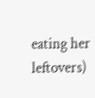eating her leftovers)